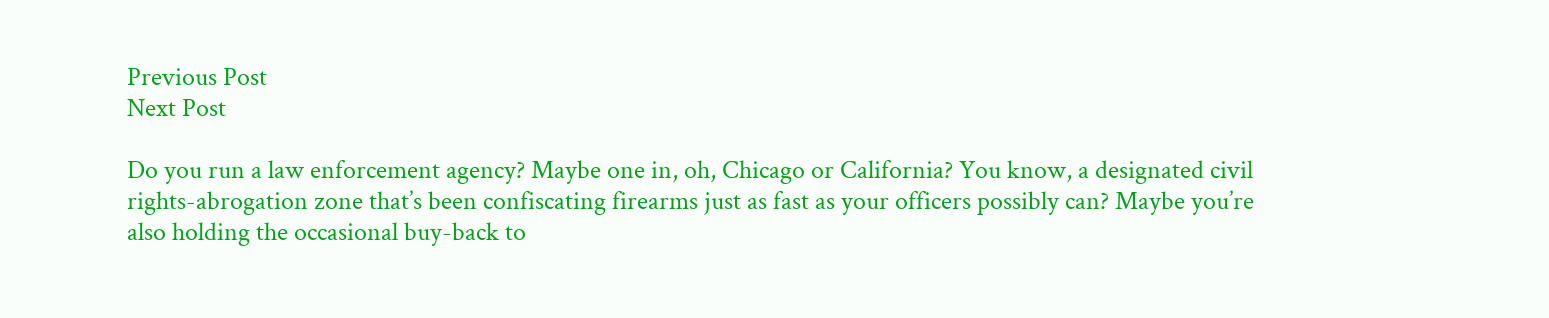Previous Post
Next Post

Do you run a law enforcement agency? Maybe one in, oh, Chicago or California? You know, a designated civil rights-abrogation zone that’s been confiscating firearms just as fast as your officers possibly can? Maybe you’re also holding the occasional buy-back to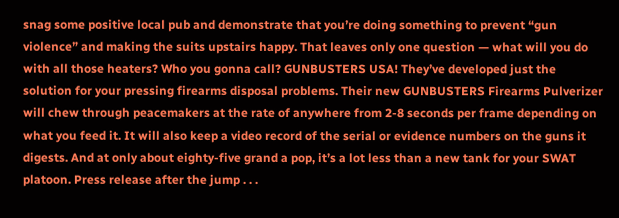snag some positive local pub and demonstrate that you’re doing something to prevent “gun violence” and making the suits upstairs happy. That leaves only one question — what will you do with all those heaters? Who you gonna call? GUNBUSTERS USA! They’ve developed just the solution for your pressing firearms disposal problems. Their new GUNBUSTERS Firearms Pulverizer will chew through peacemakers at the rate of anywhere from 2-8 seconds per frame depending on what you feed it. It will also keep a video record of the serial or evidence numbers on the guns it digests. And at only about eighty-five grand a pop, it’s a lot less than a new tank for your SWAT platoon. Press release after the jump . . .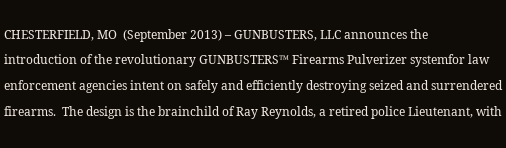CHESTERFIELD, MO  (September 2013) – GUNBUSTERS, LLC announces the introduction of the revolutionary GUNBUSTERS™ Firearms Pulverizer systemfor law enforcement agencies intent on safely and efficiently destroying seized and surrendered firearms.  The design is the brainchild of Ray Reynolds, a retired police Lieutenant, with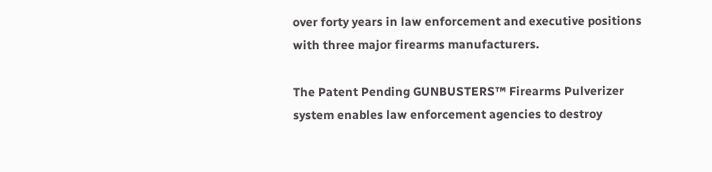over forty years in law enforcement and executive positions with three major firearms manufacturers.

The Patent Pending GUNBUSTERS™ Firearms Pulverizer system enables law enforcement agencies to destroy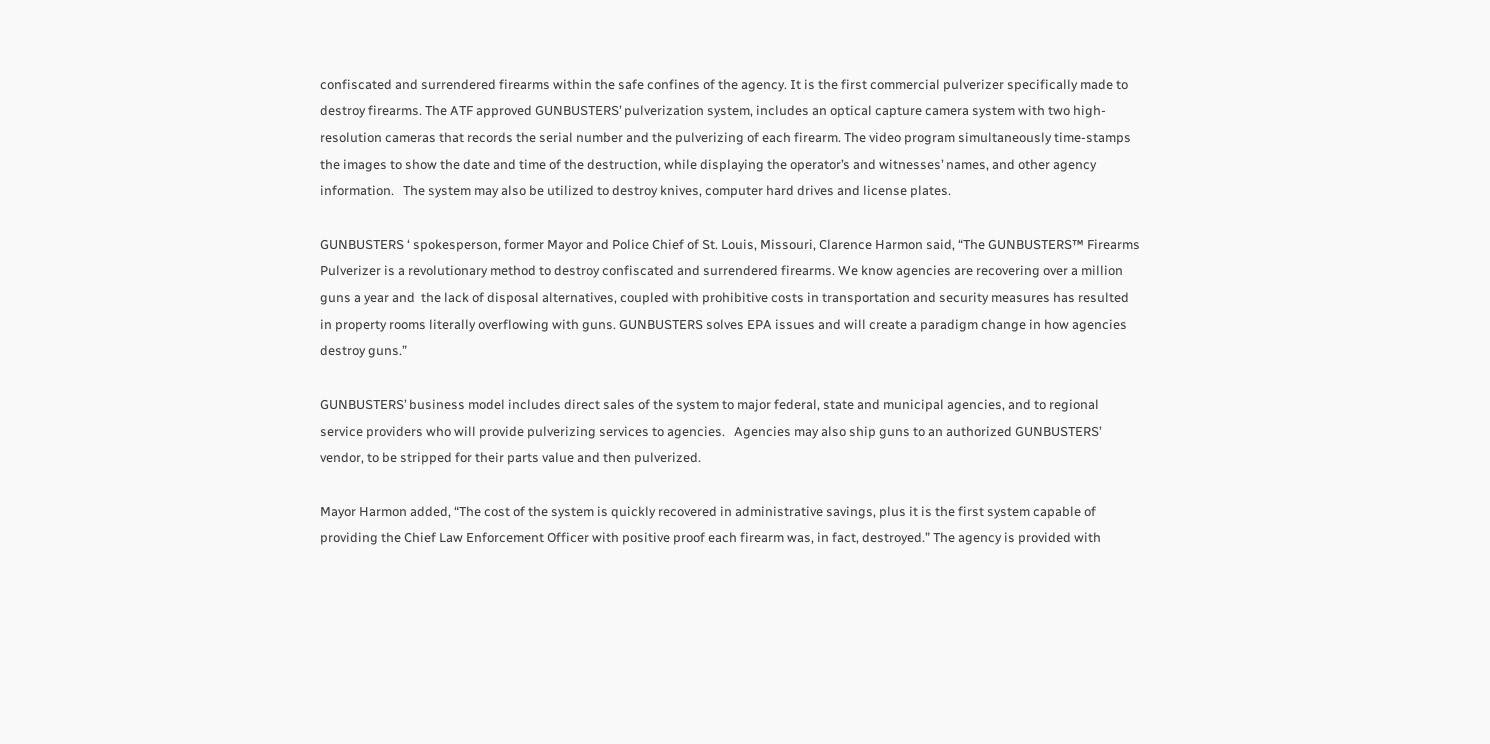confiscated and surrendered firearms within the safe confines of the agency. It is the first commercial pulverizer specifically made to destroy firearms. The ATF approved GUNBUSTERS’ pulverization system, includes an optical capture camera system with two high-resolution cameras that records the serial number and the pulverizing of each firearm. The video program simultaneously time-stamps the images to show the date and time of the destruction, while displaying the operator’s and witnesses’ names, and other agency information.   The system may also be utilized to destroy knives, computer hard drives and license plates.

GUNBUSTERS ‘ spokesperson, former Mayor and Police Chief of St. Louis, Missouri, Clarence Harmon said, “The GUNBUSTERS™ Firearms Pulverizer is a revolutionary method to destroy confiscated and surrendered firearms. We know agencies are recovering over a million guns a year and  the lack of disposal alternatives, coupled with prohibitive costs in transportation and security measures has resulted in property rooms literally overflowing with guns. GUNBUSTERS solves EPA issues and will create a paradigm change in how agencies destroy guns.”

GUNBUSTERS’ business model includes direct sales of the system to major federal, state and municipal agencies, and to regional service providers who will provide pulverizing services to agencies.   Agencies may also ship guns to an authorized GUNBUSTERS’ vendor, to be stripped for their parts value and then pulverized.

Mayor Harmon added, “The cost of the system is quickly recovered in administrative savings, plus it is the first system capable of providing the Chief Law Enforcement Officer with positive proof each firearm was, in fact, destroyed.” The agency is provided with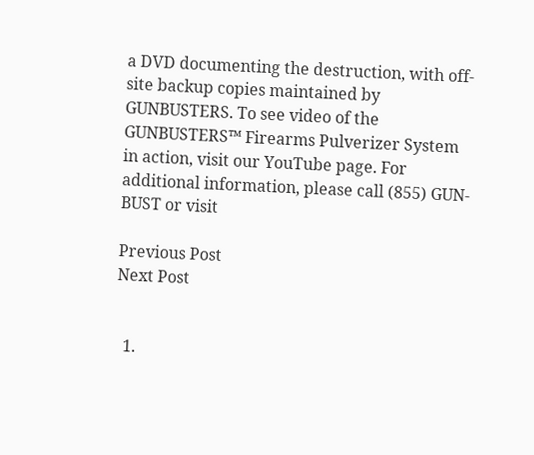a DVD documenting the destruction, with off-site backup copies maintained by GUNBUSTERS. To see video of the GUNBUSTERS™ Firearms Pulverizer System in action, visit our YouTube page. For additional information, please call (855) GUN-BUST or visit

Previous Post
Next Post


  1.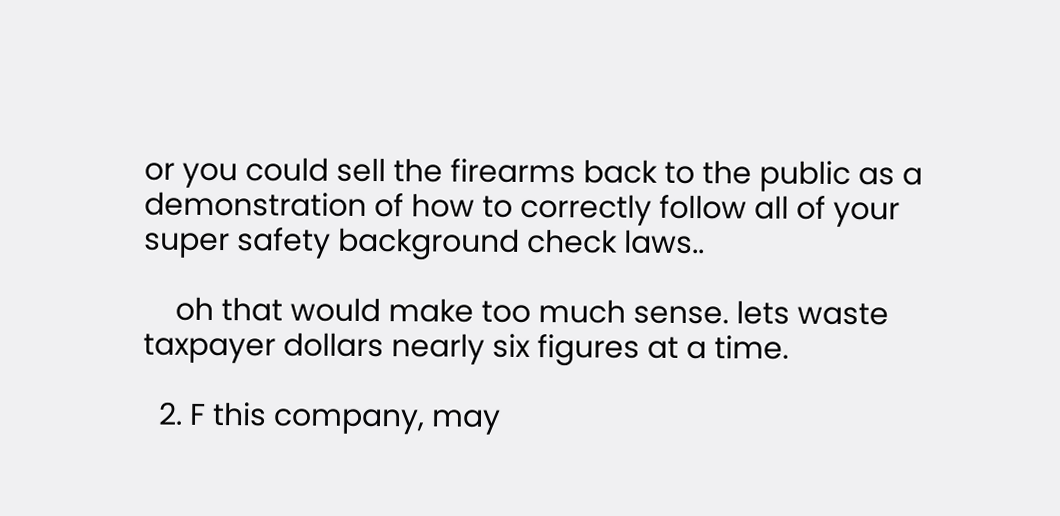or you could sell the firearms back to the public as a demonstration of how to correctly follow all of your super safety background check laws..

    oh that would make too much sense. lets waste taxpayer dollars nearly six figures at a time.

  2. F this company, may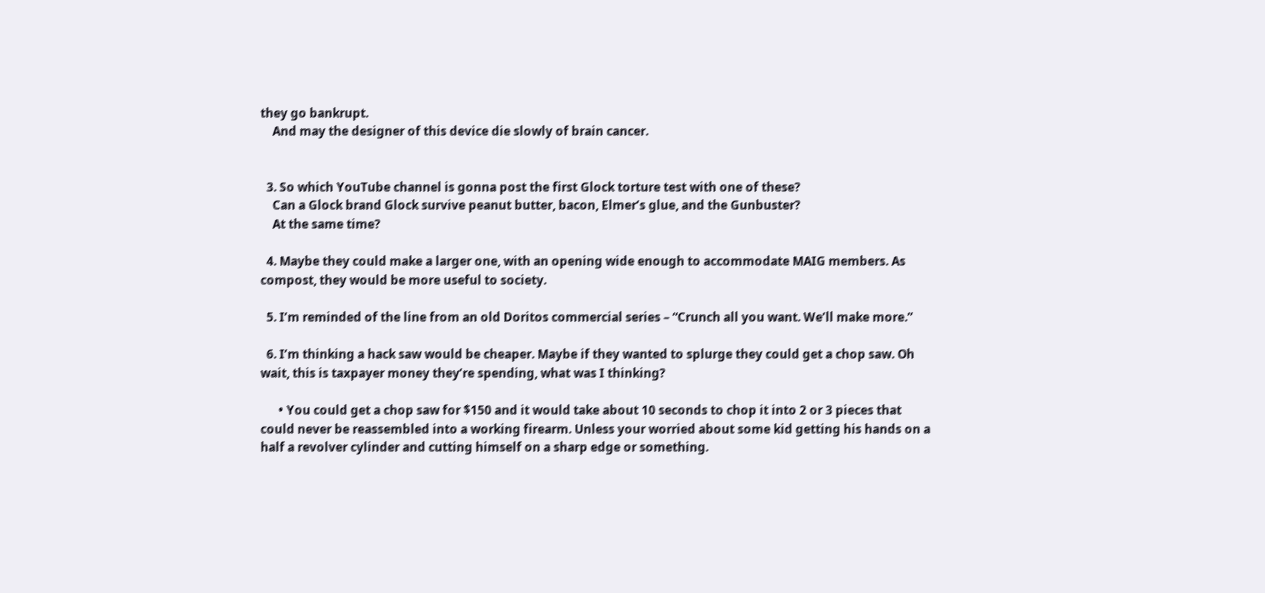they go bankrupt.
    And may the designer of this device die slowly of brain cancer.


  3. So which YouTube channel is gonna post the first Glock torture test with one of these?
    Can a Glock brand Glock survive peanut butter, bacon, Elmer’s glue, and the Gunbuster?
    At the same time?

  4. Maybe they could make a larger one, with an opening wide enough to accommodate MAIG members. As compost, they would be more useful to society.

  5. I’m reminded of the line from an old Doritos commercial series – “Crunch all you want. We’ll make more.”

  6. I’m thinking a hack saw would be cheaper. Maybe if they wanted to splurge they could get a chop saw. Oh wait, this is taxpayer money they’re spending, what was I thinking?

      • You could get a chop saw for $150 and it would take about 10 seconds to chop it into 2 or 3 pieces that could never be reassembled into a working firearm. Unless your worried about some kid getting his hands on a half a revolver cylinder and cutting himself on a sharp edge or something.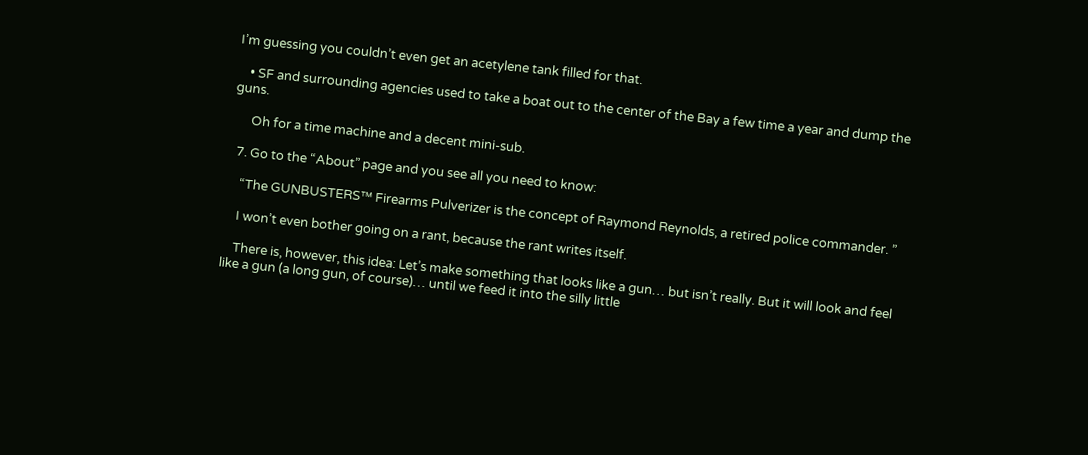I’m guessing you couldn’t even get an acetylene tank filled for that.

    • SF and surrounding agencies used to take a boat out to the center of the Bay a few time a year and dump the guns.

      Oh for a time machine and a decent mini-sub.

  7. Go to the “About” page and you see all you need to know:

    “The GUNBUSTERS™ Firearms Pulverizer is the concept of Raymond Reynolds, a retired police commander. ”

    I won’t even bother going on a rant, because the rant writes itself.

    There is, however, this idea: Let’s make something that looks like a gun… but isn’t really. But it will look and feel like a gun (a long gun, of course)… until we feed it into the silly little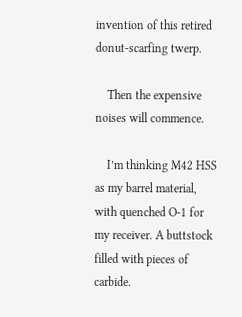invention of this retired donut-scarfing twerp.

    Then the expensive noises will commence.

    I’m thinking M42 HSS as my barrel material, with quenched O-1 for my receiver. A buttstock filled with pieces of carbide.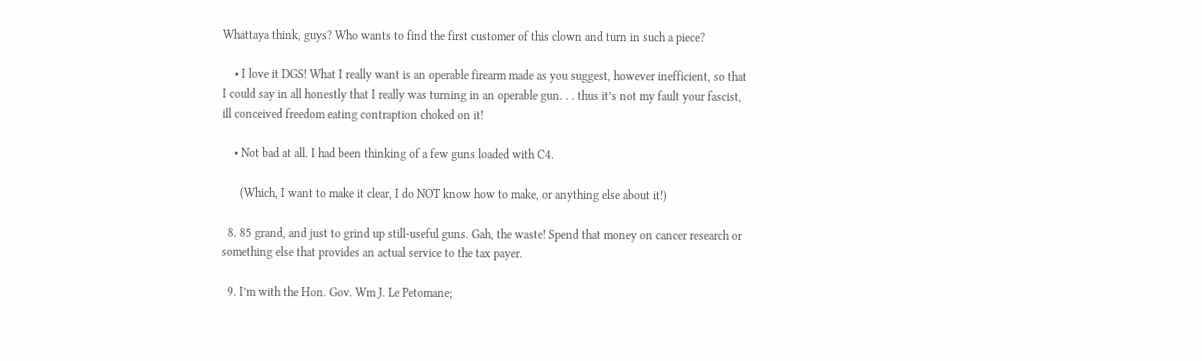Whattaya think, guys? Who wants to find the first customer of this clown and turn in such a piece?

    • I love it DGS! What I really want is an operable firearm made as you suggest, however inefficient, so that I could say in all honestly that I really was turning in an operable gun. . . thus it’s not my fault your fascist, ill conceived freedom eating contraption choked on it!

    • Not bad at all. I had been thinking of a few guns loaded with C4.

      (Which, I want to make it clear, I do NOT know how to make, or anything else about it!)

  8. 85 grand, and just to grind up still-useful guns. Gah, the waste! Spend that money on cancer research or something else that provides an actual service to the tax payer.

  9. I’m with the Hon. Gov. Wm J. Le Petomane;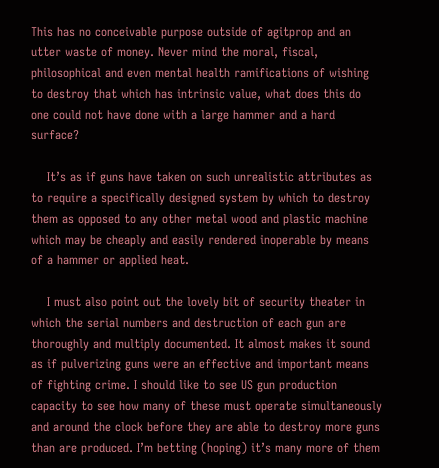This has no conceivable purpose outside of agitprop and an utter waste of money. Never mind the moral, fiscal, philosophical and even mental health ramifications of wishing to destroy that which has intrinsic value, what does this do one could not have done with a large hammer and a hard surface?

    It’s as if guns have taken on such unrealistic attributes as to require a specifically designed system by which to destroy them as opposed to any other metal wood and plastic machine which may be cheaply and easily rendered inoperable by means of a hammer or applied heat.

    I must also point out the lovely bit of security theater in which the serial numbers and destruction of each gun are thoroughly and multiply documented. It almost makes it sound as if pulverizing guns were an effective and important means of fighting crime. I should like to see US gun production capacity to see how many of these must operate simultaneously and around the clock before they are able to destroy more guns than are produced. I’m betting (hoping) it’s many more of them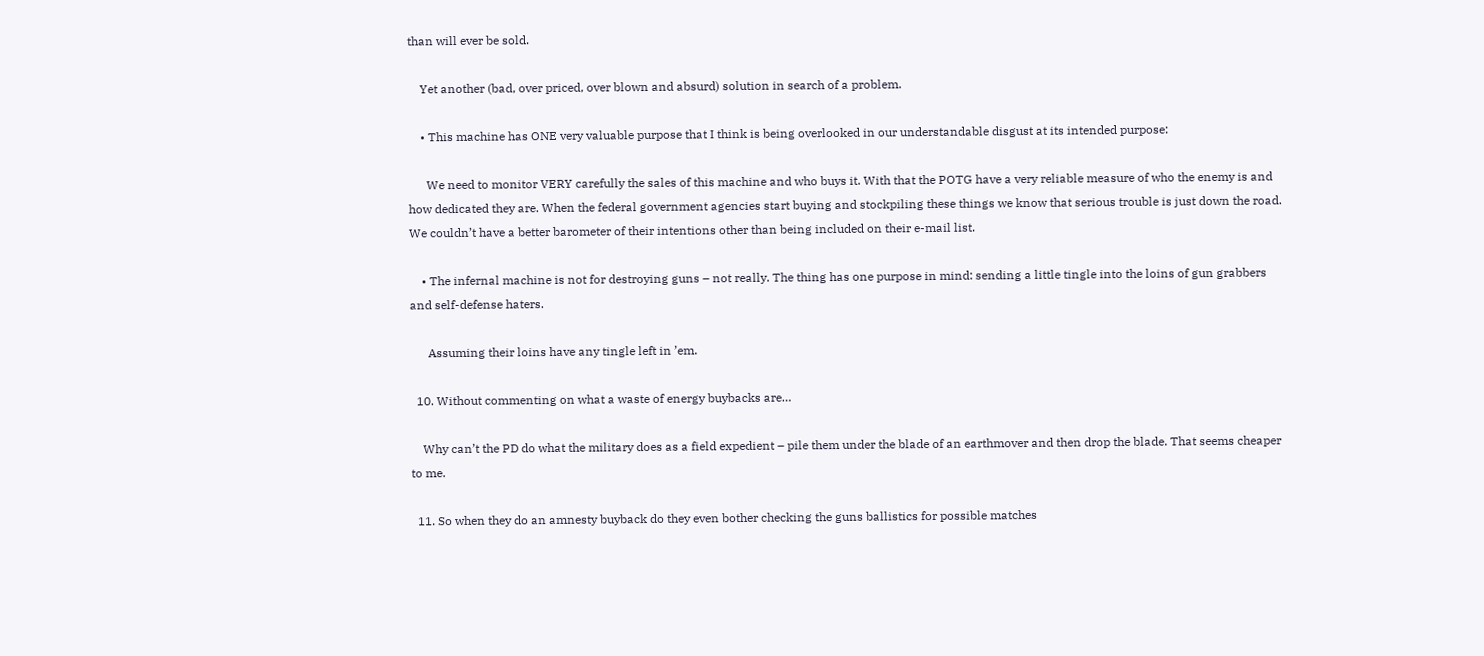than will ever be sold.

    Yet another (bad, over priced, over blown and absurd) solution in search of a problem.

    • This machine has ONE very valuable purpose that I think is being overlooked in our understandable disgust at its intended purpose:

      We need to monitor VERY carefully the sales of this machine and who buys it. With that the POTG have a very reliable measure of who the enemy is and how dedicated they are. When the federal government agencies start buying and stockpiling these things we know that serious trouble is just down the road. We couldn’t have a better barometer of their intentions other than being included on their e-mail list.

    • The infernal machine is not for destroying guns – not really. The thing has one purpose in mind: sending a little tingle into the loins of gun grabbers and self-defense haters.

      Assuming their loins have any tingle left in ’em.

  10. Without commenting on what a waste of energy buybacks are…

    Why can’t the PD do what the military does as a field expedient – pile them under the blade of an earthmover and then drop the blade. That seems cheaper to me.

  11. So when they do an amnesty buyback do they even bother checking the guns ballistics for possible matches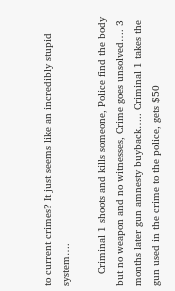to current crimes? It just seems like an incredibly stupid system….

    Criminal 1 shoots and kills someone, Police find the body but no weapon and no witnesses, Crime goes unsolved…. 3 months later gun amnesty buyback….. Criminal 1 takes the gun used in the crime to the police, gets $50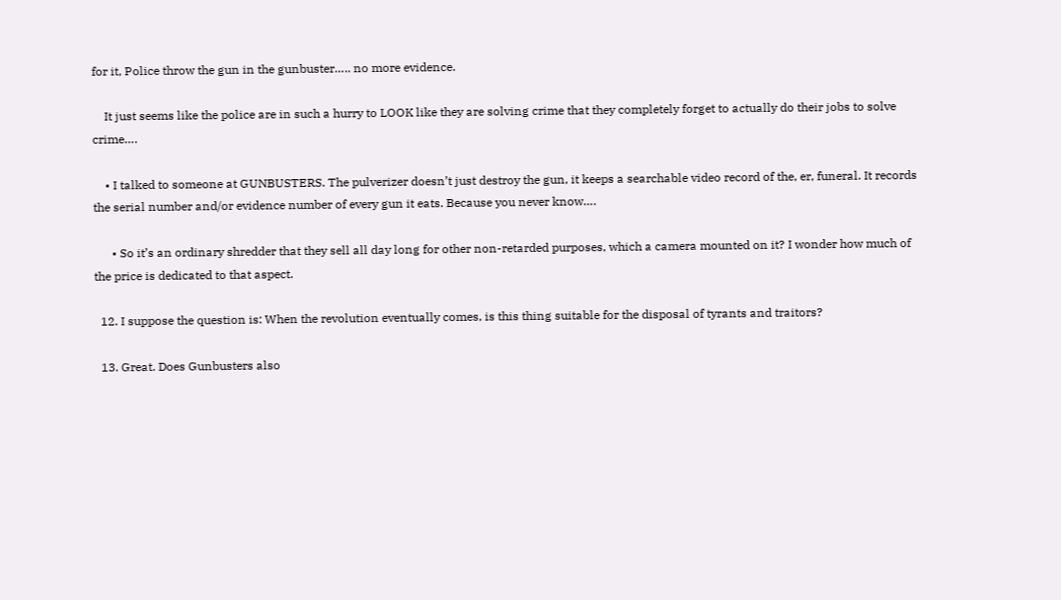for it, Police throw the gun in the gunbuster….. no more evidence.

    It just seems like the police are in such a hurry to LOOK like they are solving crime that they completely forget to actually do their jobs to solve crime….

    • I talked to someone at GUNBUSTERS. The pulverizer doesn’t just destroy the gun, it keeps a searchable video record of the, er, funeral. It records the serial number and/or evidence number of every gun it eats. Because you never know….

      • So it’s an ordinary shredder that they sell all day long for other non-retarded purposes, which a camera mounted on it? I wonder how much of the price is dedicated to that aspect.

  12. I suppose the question is: When the revolution eventually comes, is this thing suitable for the disposal of tyrants and traitors?

  13. Great. Does Gunbusters also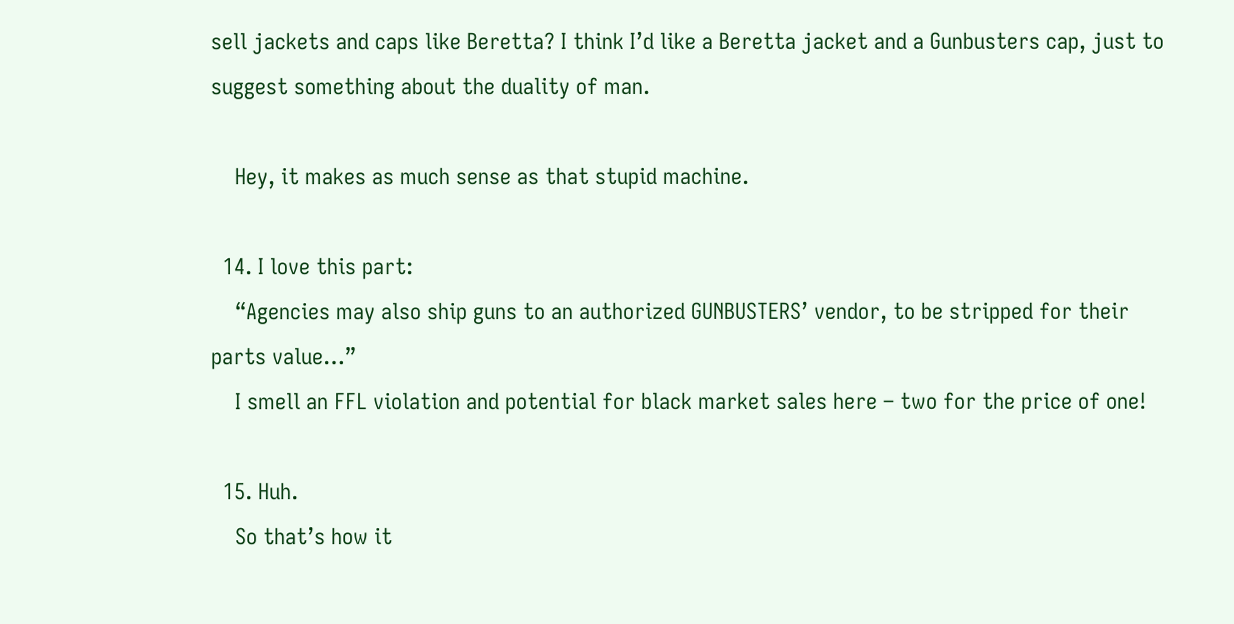sell jackets and caps like Beretta? I think I’d like a Beretta jacket and a Gunbusters cap, just to suggest something about the duality of man.

    Hey, it makes as much sense as that stupid machine.

  14. I love this part:
    “Agencies may also ship guns to an authorized GUNBUSTERS’ vendor, to be stripped for their parts value…”
    I smell an FFL violation and potential for black market sales here – two for the price of one!

  15. Huh.
    So that’s how it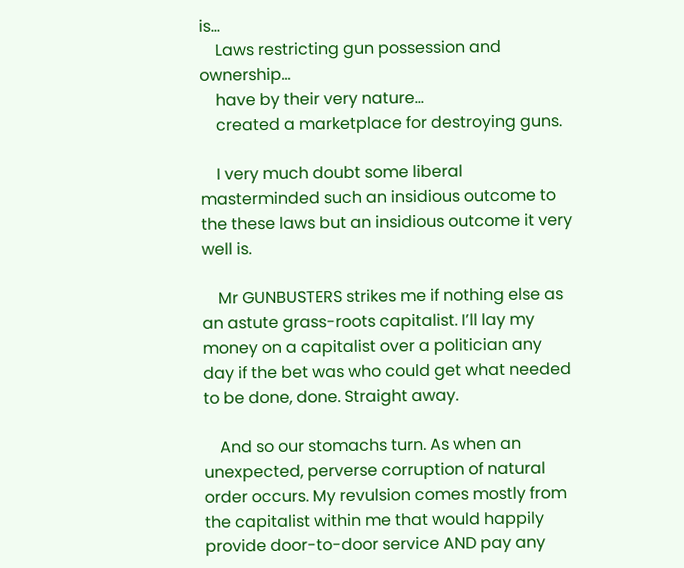is…
    Laws restricting gun possession and ownership…
    have by their very nature…
    created a marketplace for destroying guns.

    I very much doubt some liberal masterminded such an insidious outcome to the these laws but an insidious outcome it very well is.

    Mr GUNBUSTERS strikes me if nothing else as an astute grass-roots capitalist. I’ll lay my money on a capitalist over a politician any day if the bet was who could get what needed to be done, done. Straight away.

    And so our stomachs turn. As when an unexpected, perverse corruption of natural order occurs. My revulsion comes mostly from the capitalist within me that would happily provide door-to-door service AND pay any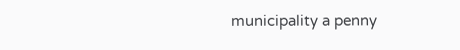municipality a penny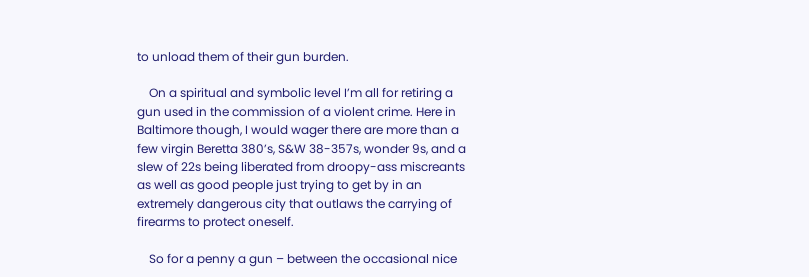to unload them of their gun burden.

    On a spiritual and symbolic level I’m all for retiring a gun used in the commission of a violent crime. Here in Baltimore though, I would wager there are more than a few virgin Beretta 380’s, S&W 38-357s, wonder 9s, and a slew of 22s being liberated from droopy-ass miscreants as well as good people just trying to get by in an extremely dangerous city that outlaws the carrying of firearms to protect oneself.

    So for a penny a gun – between the occasional nice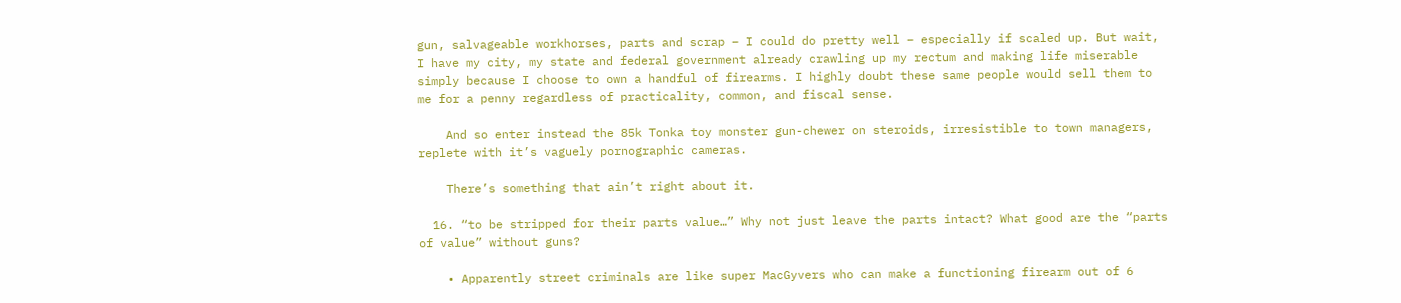gun, salvageable workhorses, parts and scrap – I could do pretty well – especially if scaled up. But wait, I have my city, my state and federal government already crawling up my rectum and making life miserable simply because I choose to own a handful of firearms. I highly doubt these same people would sell them to me for a penny regardless of practicality, common, and fiscal sense.

    And so enter instead the 85k Tonka toy monster gun-chewer on steroids, irresistible to town managers, replete with it’s vaguely pornographic cameras.

    There’s something that ain’t right about it.

  16. “to be stripped for their parts value…” Why not just leave the parts intact? What good are the “parts of value” without guns?

    • Apparently street criminals are like super MacGyvers who can make a functioning firearm out of 6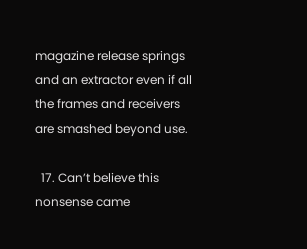magazine release springs and an extractor even if all the frames and receivers are smashed beyond use.

  17. Can’t believe this nonsense came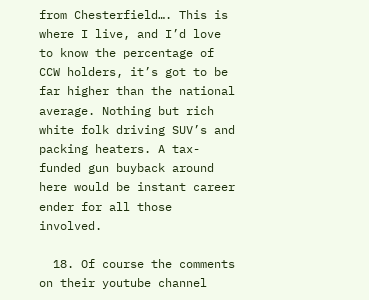from Chesterfield…. This is where I live, and I’d love to know the percentage of CCW holders, it’s got to be far higher than the national average. Nothing but rich white folk driving SUV’s and packing heaters. A tax-funded gun buyback around here would be instant career ender for all those involved.

  18. Of course the comments on their youtube channel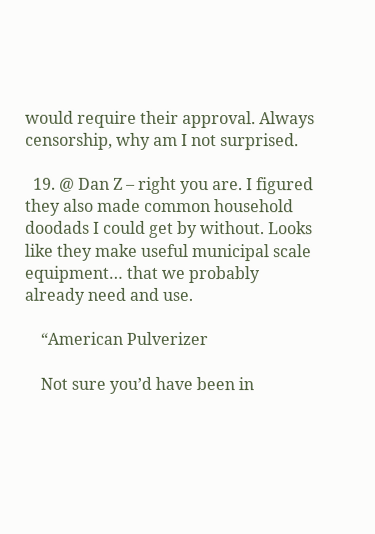would require their approval. Always censorship, why am I not surprised.

  19. @ Dan Z – right you are. I figured they also made common household doodads I could get by without. Looks like they make useful municipal scale equipment… that we probably already need and use.

    “American Pulverizer

    Not sure you’d have been in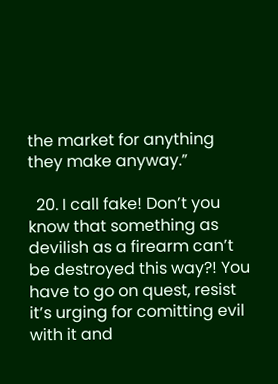the market for anything they make anyway.”

  20. I call fake! Don’t you know that something as devilish as a firearm can’t be destroyed this way?! You have to go on quest, resist it’s urging for comitting evil with it and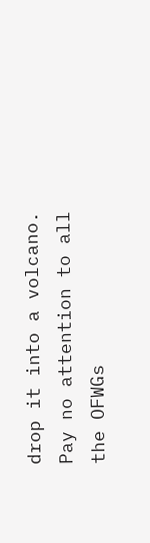drop it into a volcano. Pay no attention to all the OFWGs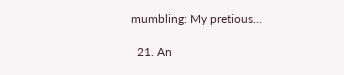mumbling: My pretious…

  21. An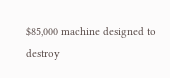$85,000 machine designed to destroy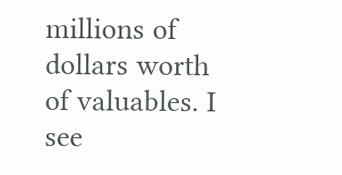millions of dollars worth of valuables. I see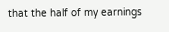that the half of my earnings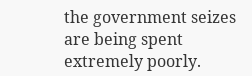the government seizes are being spent extremely poorly.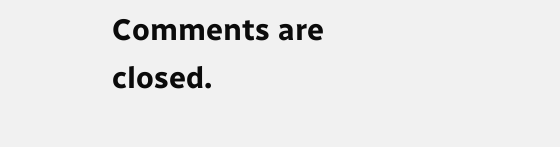Comments are closed.